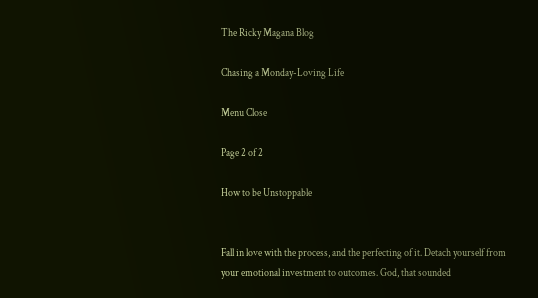The Ricky Magana Blog

Chasing a Monday-Loving Life

Menu Close

Page 2 of 2

How to be Unstoppable


Fall in love with the process, and the perfecting of it. Detach yourself from your emotional investment to outcomes. God, that sounded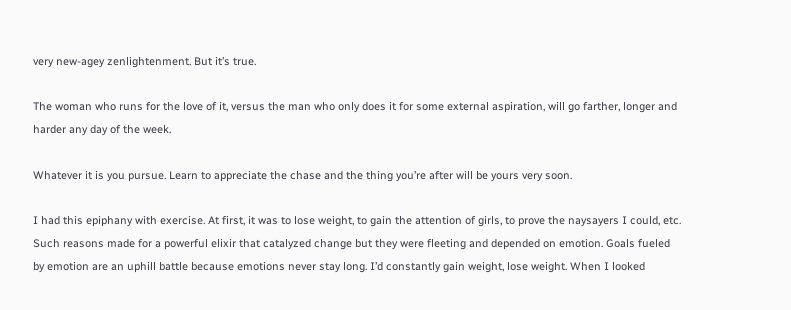very new-agey zenlightenment. But it’s true.

The woman who runs for the love of it, versus the man who only does it for some external aspiration, will go farther, longer and harder any day of the week.

Whatever it is you pursue. Learn to appreciate the chase and the thing you’re after will be yours very soon.

I had this epiphany with exercise. At first, it was to lose weight, to gain the attention of girls, to prove the naysayers I could, etc. Such reasons made for a powerful elixir that catalyzed change but they were fleeting and depended on emotion. Goals fueled by emotion are an uphill battle because emotions never stay long. I’d constantly gain weight, lose weight. When I looked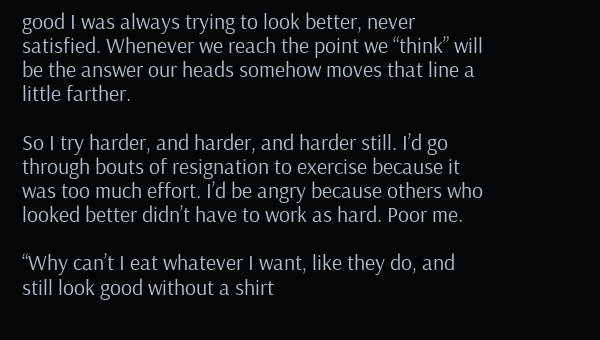good I was always trying to look better, never satisfied. Whenever we reach the point we “think” will be the answer our heads somehow moves that line a little farther.

So I try harder, and harder, and harder still. I’d go through bouts of resignation to exercise because it was too much effort. I’d be angry because others who looked better didn’t have to work as hard. Poor me.

“Why can’t I eat whatever I want, like they do, and still look good without a shirt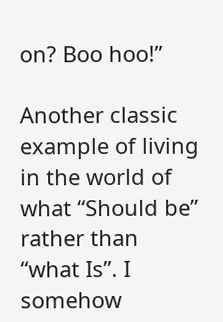on? Boo hoo!”

Another classic example of living in the world of what “Should be” rather than “what Is”. I somehow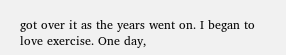got over it as the years went on. I began to love exercise. One day,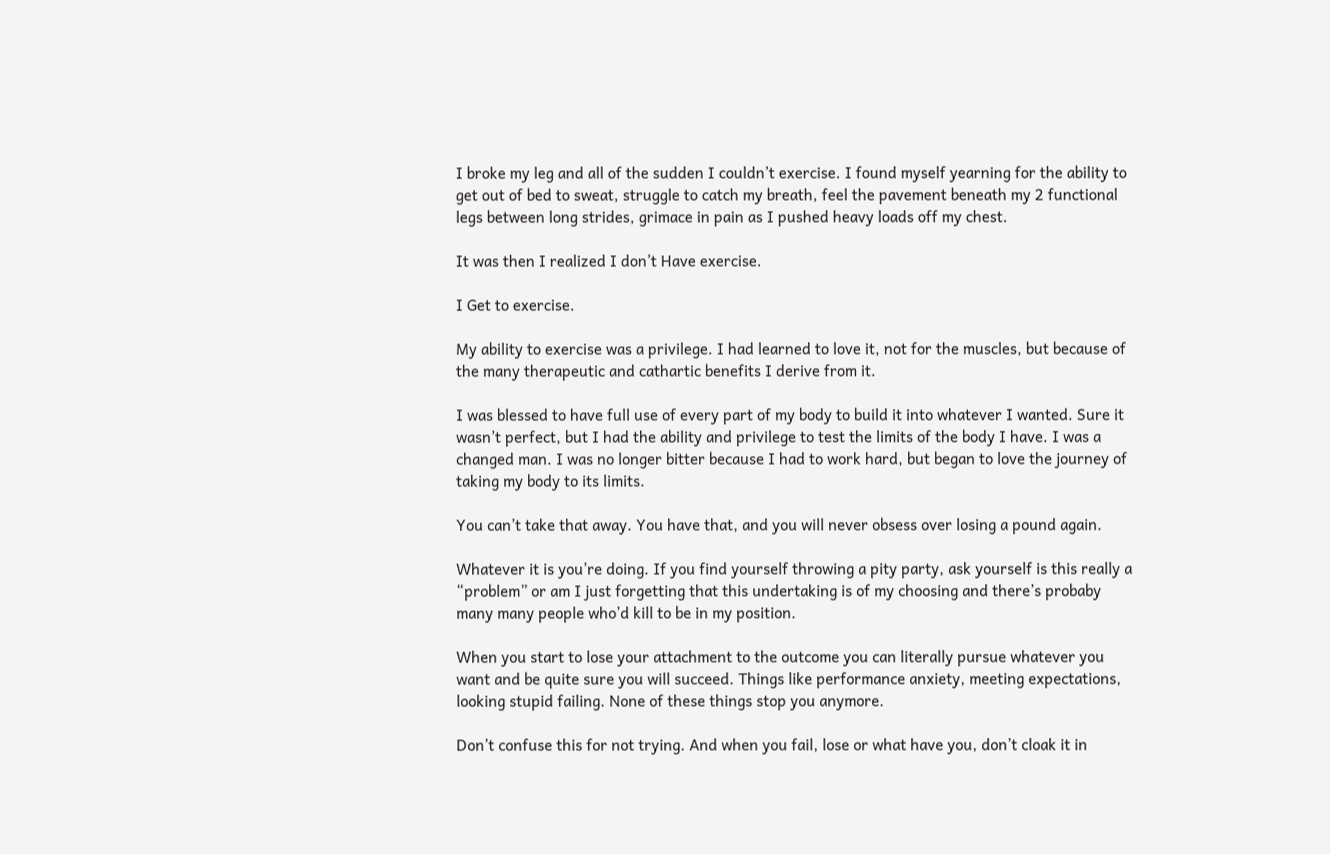I broke my leg and all of the sudden I couldn’t exercise. I found myself yearning for the ability to get out of bed to sweat, struggle to catch my breath, feel the pavement beneath my 2 functional legs between long strides, grimace in pain as I pushed heavy loads off my chest.

It was then I realized I don’t Have exercise.

I Get to exercise.

My ability to exercise was a privilege. I had learned to love it, not for the muscles, but because of the many therapeutic and cathartic benefits I derive from it.

I was blessed to have full use of every part of my body to build it into whatever I wanted. Sure it wasn’t perfect, but I had the ability and privilege to test the limits of the body I have. I was a changed man. I was no longer bitter because I had to work hard, but began to love the journey of taking my body to its limits.

You can’t take that away. You have that, and you will never obsess over losing a pound again.

Whatever it is you’re doing. If you find yourself throwing a pity party, ask yourself is this really a “problem” or am I just forgetting that this undertaking is of my choosing and there’s probaby many many people who’d kill to be in my position.

When you start to lose your attachment to the outcome you can literally pursue whatever you want and be quite sure you will succeed. Things like performance anxiety, meeting expectations, looking stupid failing. None of these things stop you anymore.

Don’t confuse this for not trying. And when you fail, lose or what have you, don’t cloak it in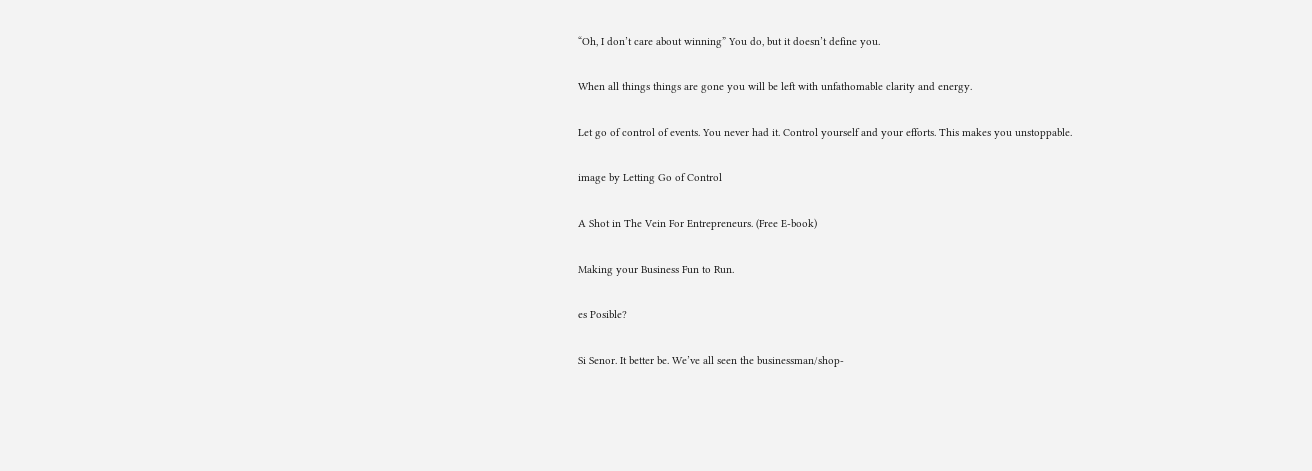“Oh, I don’t care about winning” You do, but it doesn’t define you.

When all things things are gone you will be left with unfathomable clarity and energy.

Let go of control of events. You never had it. Control yourself and your efforts. This makes you unstoppable.

image by Letting Go of Control

A Shot in The Vein For Entrepreneurs. (Free E-book)

Making your Business Fun to Run.

es Posible?

Si Senor. It better be. We’ve all seen the businessman/shop-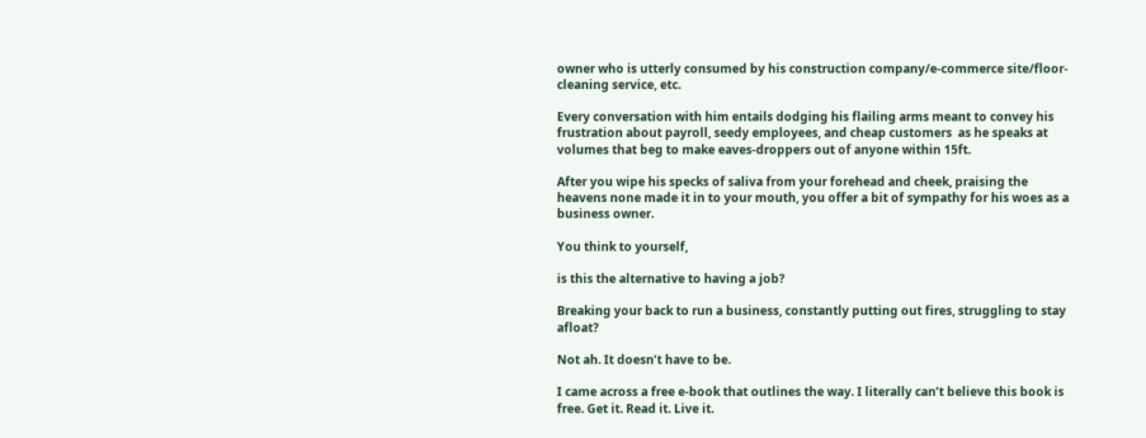owner who is utterly consumed by his construction company/e-commerce site/floor-cleaning service, etc.

Every conversation with him entails dodging his flailing arms meant to convey his frustration about payroll, seedy employees, and cheap customers  as he speaks at volumes that beg to make eaves-droppers out of anyone within 15ft.

After you wipe his specks of saliva from your forehead and cheek, praising the heavens none made it in to your mouth, you offer a bit of sympathy for his woes as a business owner.

You think to yourself,

is this the alternative to having a job?

Breaking your back to run a business, constantly putting out fires, struggling to stay afloat?

Not ah. It doesn’t have to be.

I came across a free e-book that outlines the way. I literally can’t believe this book is free. Get it. Read it. Live it.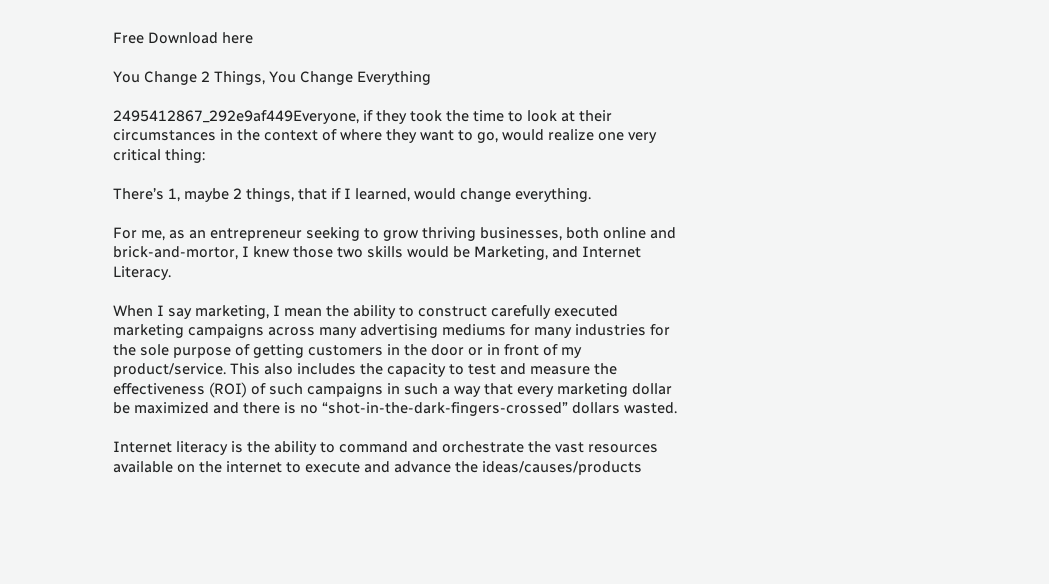Free Download here

You Change 2 Things, You Change Everything

2495412867_292e9af449Everyone, if they took the time to look at their circumstances in the context of where they want to go, would realize one very critical thing:

There’s 1, maybe 2 things, that if I learned, would change everything.

For me, as an entrepreneur seeking to grow thriving businesses, both online and brick-and-mortor, I knew those two skills would be Marketing, and Internet Literacy.

When I say marketing, I mean the ability to construct carefully executed marketing campaigns across many advertising mediums for many industries for the sole purpose of getting customers in the door or in front of my product/service. This also includes the capacity to test and measure the effectiveness (ROI) of such campaigns in such a way that every marketing dollar be maximized and there is no “shot-in-the-dark-fingers-crossed” dollars wasted.

Internet literacy is the ability to command and orchestrate the vast resources available on the internet to execute and advance the ideas/causes/products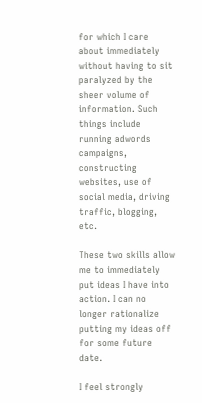for which I care about immediately without having to sit paralyzed by the sheer volume of information. Such things include running adwords campaigns, constructing websites, use of social media, driving traffic, blogging, etc.

These two skills allow me to immediately put ideas I have into action. I can no longer rationalize putting my ideas off  for some future date.

I feel strongly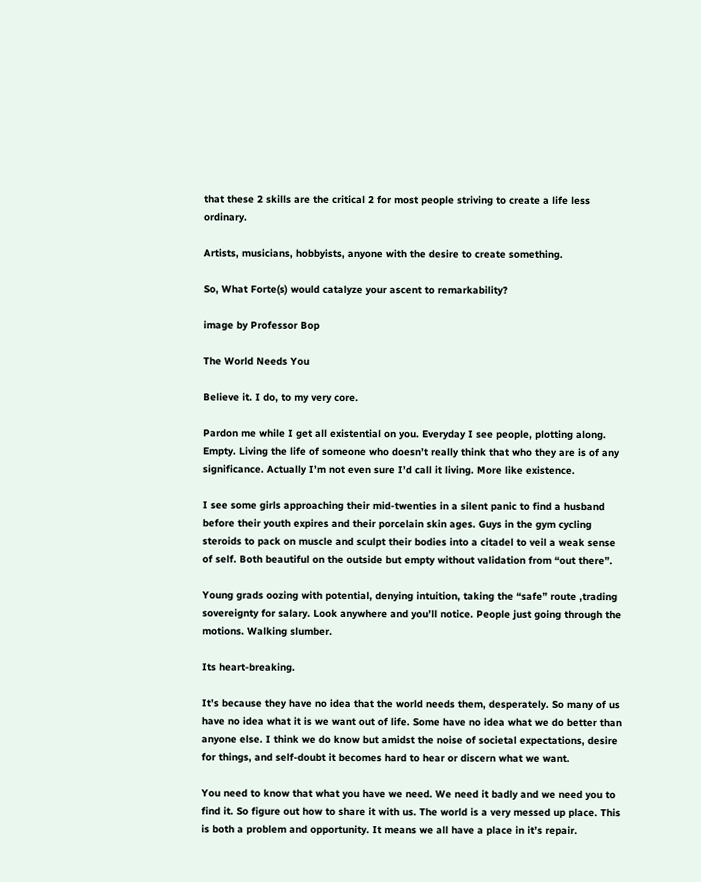that these 2 skills are the critical 2 for most people striving to create a life less ordinary.

Artists, musicians, hobbyists, anyone with the desire to create something.

So, What Forte(s) would catalyze your ascent to remarkability?

image by Professor Bop

The World Needs You

Believe it. I do, to my very core.

Pardon me while I get all existential on you. Everyday I see people, plotting along. Empty. Living the life of someone who doesn’t really think that who they are is of any significance. Actually I’m not even sure I’d call it living. More like existence.

I see some girls approaching their mid-twenties in a silent panic to find a husband before their youth expires and their porcelain skin ages. Guys in the gym cycling steroids to pack on muscle and sculpt their bodies into a citadel to veil a weak sense of self. Both beautiful on the outside but empty without validation from “out there”.

Young grads oozing with potential, denying intuition, taking the “safe” route ,trading sovereignty for salary. Look anywhere and you’ll notice. People just going through the motions. Walking slumber.

Its heart-breaking.

It’s because they have no idea that the world needs them, desperately. So many of us have no idea what it is we want out of life. Some have no idea what we do better than anyone else. I think we do know but amidst the noise of societal expectations, desire for things, and self-doubt it becomes hard to hear or discern what we want.

You need to know that what you have we need. We need it badly and we need you to find it. So figure out how to share it with us. The world is a very messed up place. This is both a problem and opportunity. It means we all have a place in it’s repair.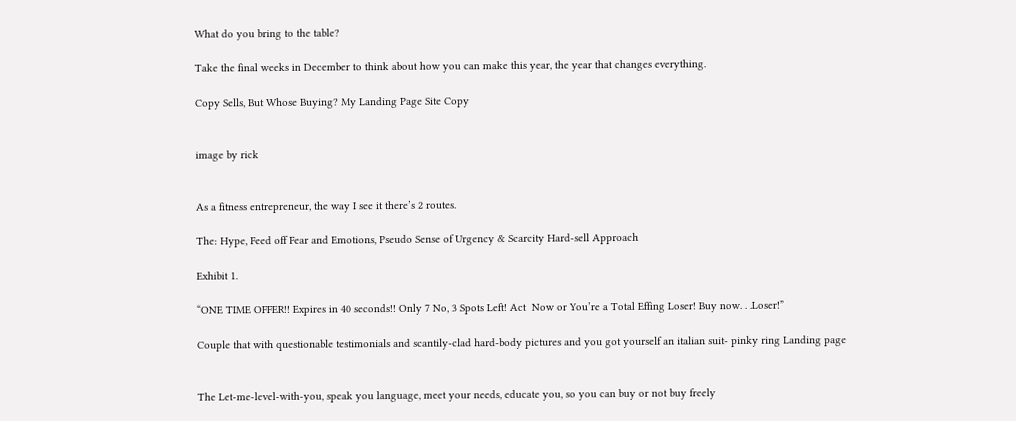What do you bring to the table?

Take the final weeks in December to think about how you can make this year, the year that changes everything.

Copy Sells, But Whose Buying? My Landing Page Site Copy


image by rick


As a fitness entrepreneur, the way I see it there’s 2 routes.

The: Hype, Feed off Fear and Emotions, Pseudo Sense of Urgency & Scarcity Hard-sell Approach

Exhibit 1.

“ONE TIME OFFER!! Expires in 40 seconds!! Only 7 No, 3 Spots Left! Act  Now or You’re a Total Effing Loser! Buy now. . .Loser!”

Couple that with questionable testimonials and scantily-clad hard-body pictures and you got yourself an italian suit- pinky ring Landing page


The Let-me-level-with-you, speak you language, meet your needs, educate you, so you can buy or not buy freely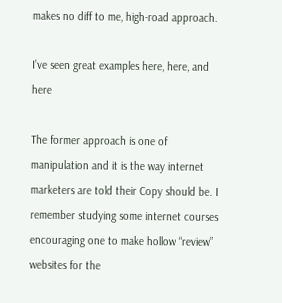makes no diff to me, high-road approach.

I’ve seen great examples here, here, and here

The former approach is one of manipulation and it is the way internet marketers are told their Copy should be. I remember studying some internet courses encouraging one to make hollow “review” websites for the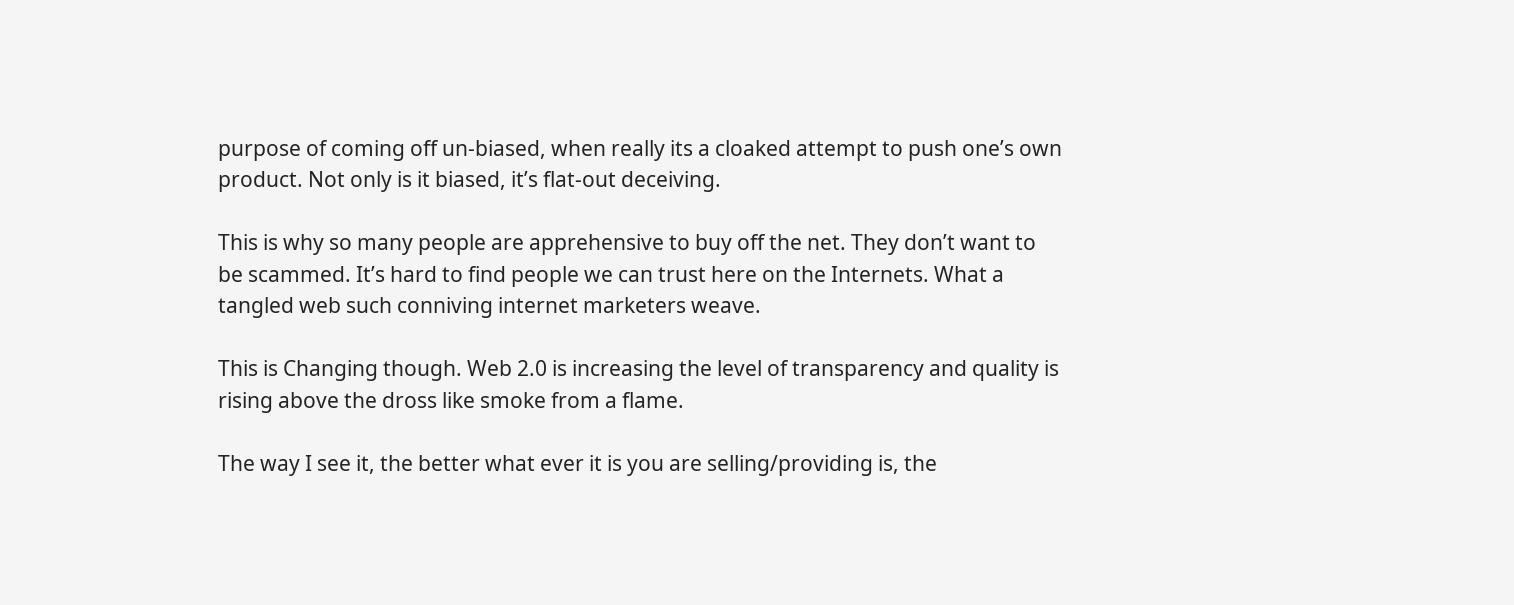purpose of coming off un-biased, when really its a cloaked attempt to push one’s own product. Not only is it biased, it’s flat-out deceiving.

This is why so many people are apprehensive to buy off the net. They don’t want to be scammed. It’s hard to find people we can trust here on the Internets. What a tangled web such conniving internet marketers weave.

This is Changing though. Web 2.0 is increasing the level of transparency and quality is rising above the dross like smoke from a flame.

The way I see it, the better what ever it is you are selling/providing is, the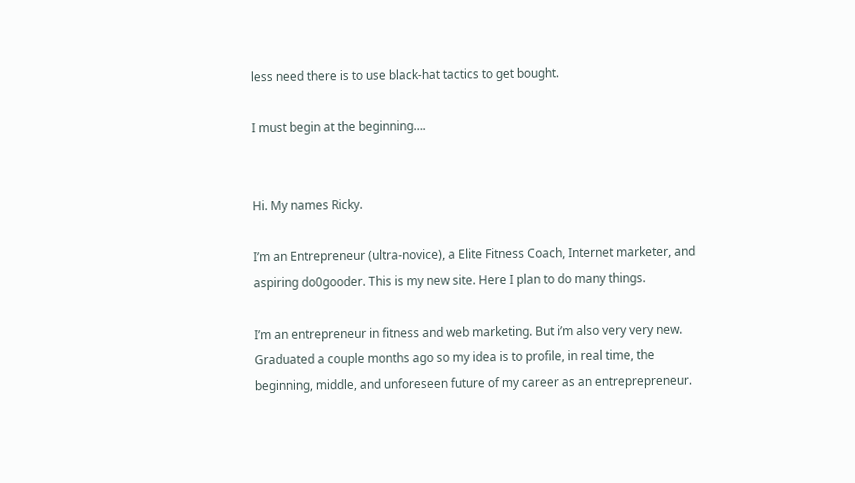less need there is to use black-hat tactics to get bought.

I must begin at the beginning….


Hi. My names Ricky.

I’m an Entrepreneur (ultra-novice), a Elite Fitness Coach, Internet marketer, and aspiring do0gooder. This is my new site. Here I plan to do many things.

I’m an entrepreneur in fitness and web marketing. But i’m also very very new. Graduated a couple months ago so my idea is to profile, in real time, the beginning, middle, and unforeseen future of my career as an entreprepreneur.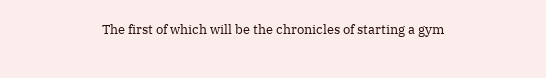The first of which will be the chronicles of starting a gym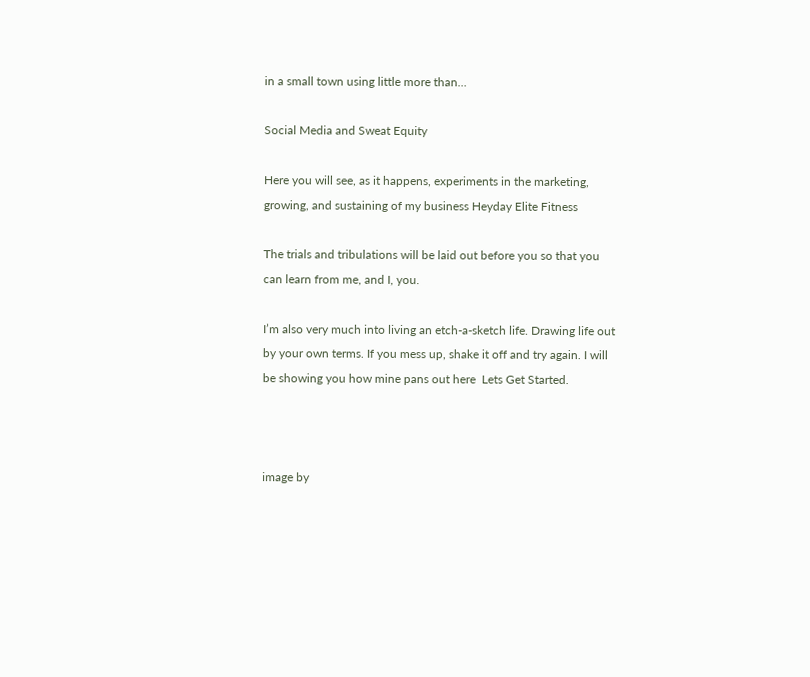in a small town using little more than…

Social Media and Sweat Equity

Here you will see, as it happens, experiments in the marketing, growing, and sustaining of my business Heyday Elite Fitness

The trials and tribulations will be laid out before you so that you can learn from me, and I, you.

I’m also very much into living an etch-a-sketch life. Drawing life out by your own terms. If you mess up, shake it off and try again. I will be showing you how mine pans out here  Lets Get Started.



image by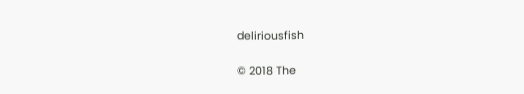deliriousfish

© 2018 The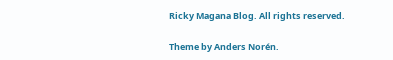Ricky Magana Blog. All rights reserved.

Theme by Anders Norén.